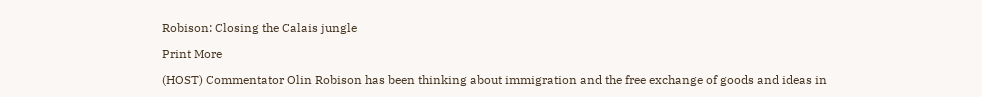Robison: Closing the Calais jungle

Print More

(HOST) Commentator Olin Robison has been thinking about immigration and the free exchange of goods and ideas in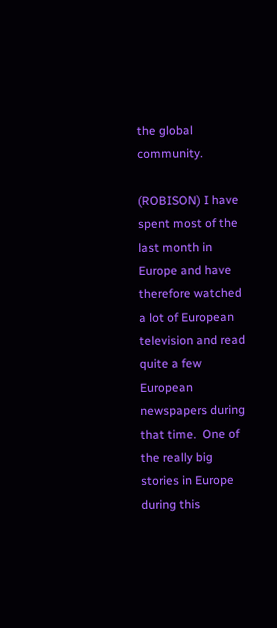the global community.

(ROBISON) I have spent most of the last month in Europe and have therefore watched a lot of European television and read quite a few European newspapers during that time.  One of the really big stories in Europe during this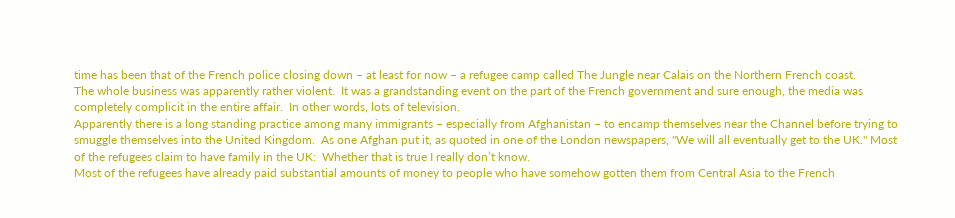time has been that of the French police closing down – at least for now – a refugee camp called The Jungle near Calais on the Northern French coast.
The whole business was apparently rather violent.  It was a grandstanding event on the part of the French government and sure enough, the media was completely complicit in the entire affair.  In other words, lots of television.
Apparently there is a long standing practice among many immigrants – especially from Afghanistan – to encamp themselves near the Channel before trying to smuggle themselves into the United Kingdom.  As one Afghan put it, as quoted in one of the London newspapers, "We will all eventually get to the UK." Most of the refugees claim to have family in the UK:  Whether that is true I really don’t know.
Most of the refugees have already paid substantial amounts of money to people who have somehow gotten them from Central Asia to the French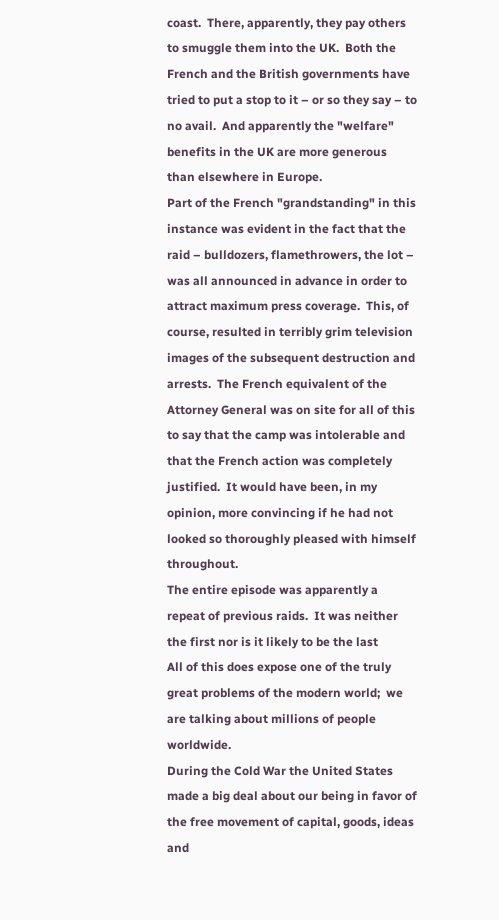coast.  There, apparently, they pay others to smuggle them into the UK.  Both the French and the British governments have tried to put a stop to it – or so they say – to no avail.  And apparently the "welfare" benefits in the UK are more generous than elsewhere in Europe.
Part of the French "grandstanding" in this instance was evident in the fact that the raid – bulldozers, flamethrowers, the lot – was all announced in advance in order to attract maximum press coverage.  This, of course, resulted in terribly grim television images of the subsequent destruction and arrests.  The French equivalent of the Attorney General was on site for all of this to say that the camp was intolerable and that the French action was completely justified.  It would have been, in my opinion, more convincing if he had not looked so thoroughly pleased with himself throughout.
The entire episode was apparently a repeat of previous raids.  It was neither the first nor is it likely to be the last
All of this does expose one of the truly great problems of the modern world;  we are talking about millions of people worldwide.
During the Cold War the United States made a big deal about our being in favor of the free movement of capital, goods, ideas and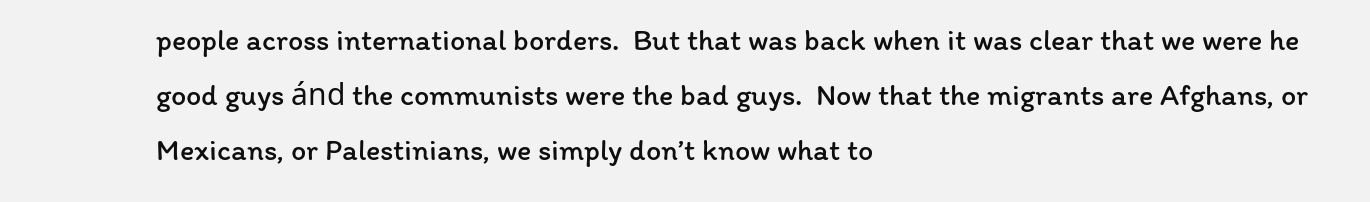people across international borders.  But that was back when it was clear that we were he good guys ánd the communists were the bad guys.  Now that the migrants are Afghans, or Mexicans, or Palestinians, we simply don’t know what to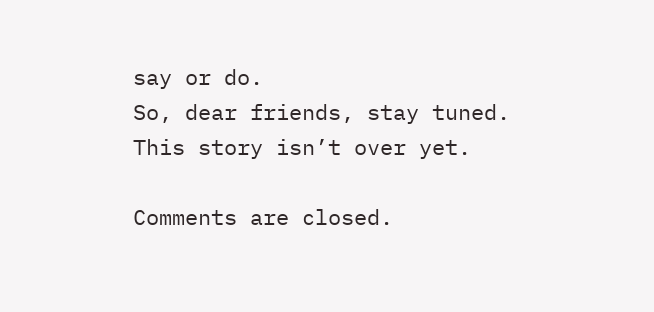say or do.
So, dear friends, stay tuned.  This story isn’t over yet.

Comments are closed.